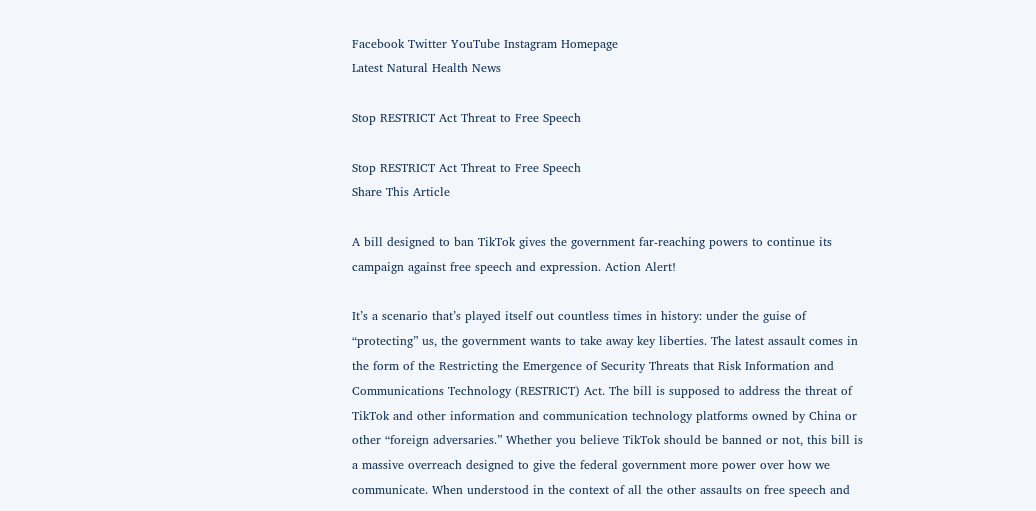Facebook Twitter YouTube Instagram Homepage
Latest Natural Health News

Stop RESTRICT Act Threat to Free Speech

Stop RESTRICT Act Threat to Free Speech
Share This Article

A bill designed to ban TikTok gives the government far-reaching powers to continue its campaign against free speech and expression. Action Alert!

It’s a scenario that’s played itself out countless times in history: under the guise of “protecting” us, the government wants to take away key liberties. The latest assault comes in the form of the Restricting the Emergence of Security Threats that Risk Information and Communications Technology (RESTRICT) Act. The bill is supposed to address the threat of TikTok and other information and communication technology platforms owned by China or other “foreign adversaries.” Whether you believe TikTok should be banned or not, this bill is a massive overreach designed to give the federal government more power over how we communicate. When understood in the context of all the other assaults on free speech and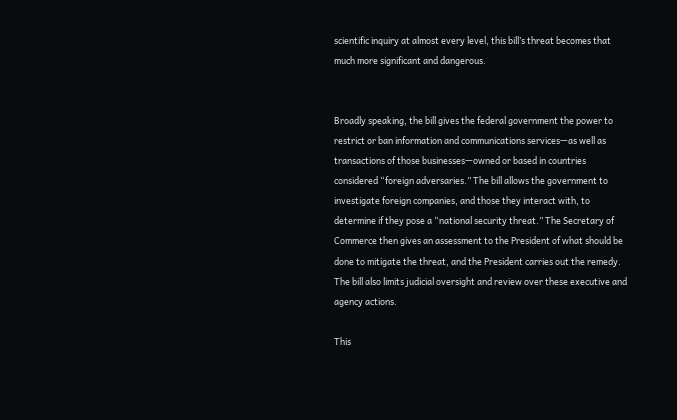scientific inquiry at almost every level, this bill’s threat becomes that much more significant and dangerous.


Broadly speaking, the bill gives the federal government the power to restrict or ban information and communications services—as well as transactions of those businesses—owned or based in countries considered “foreign adversaries.” The bill allows the government to investigate foreign companies, and those they interact with, to determine if they pose a “national security threat.” The Secretary of Commerce then gives an assessment to the President of what should be done to mitigate the threat, and the President carries out the remedy. The bill also limits judicial oversight and review over these executive and agency actions.

This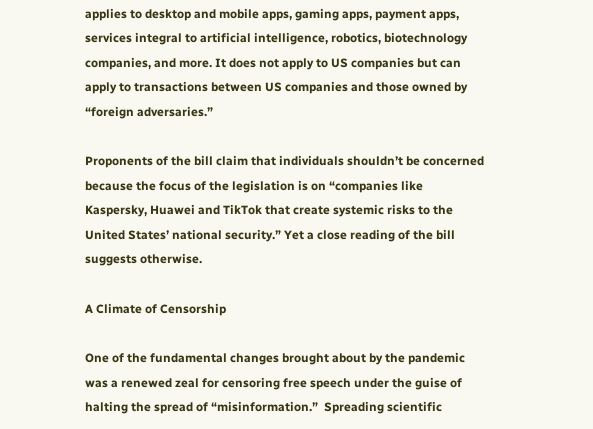applies to desktop and mobile apps, gaming apps, payment apps, services integral to artificial intelligence, robotics, biotechnology companies, and more. It does not apply to US companies but can apply to transactions between US companies and those owned by “foreign adversaries.”

Proponents of the bill claim that individuals shouldn’t be concerned because the focus of the legislation is on “companies like Kaspersky, Huawei and TikTok that create systemic risks to the United States’ national security.” Yet a close reading of the bill suggests otherwise.

A Climate of Censorship

One of the fundamental changes brought about by the pandemic was a renewed zeal for censoring free speech under the guise of halting the spread of “misinformation.”  Spreading scientific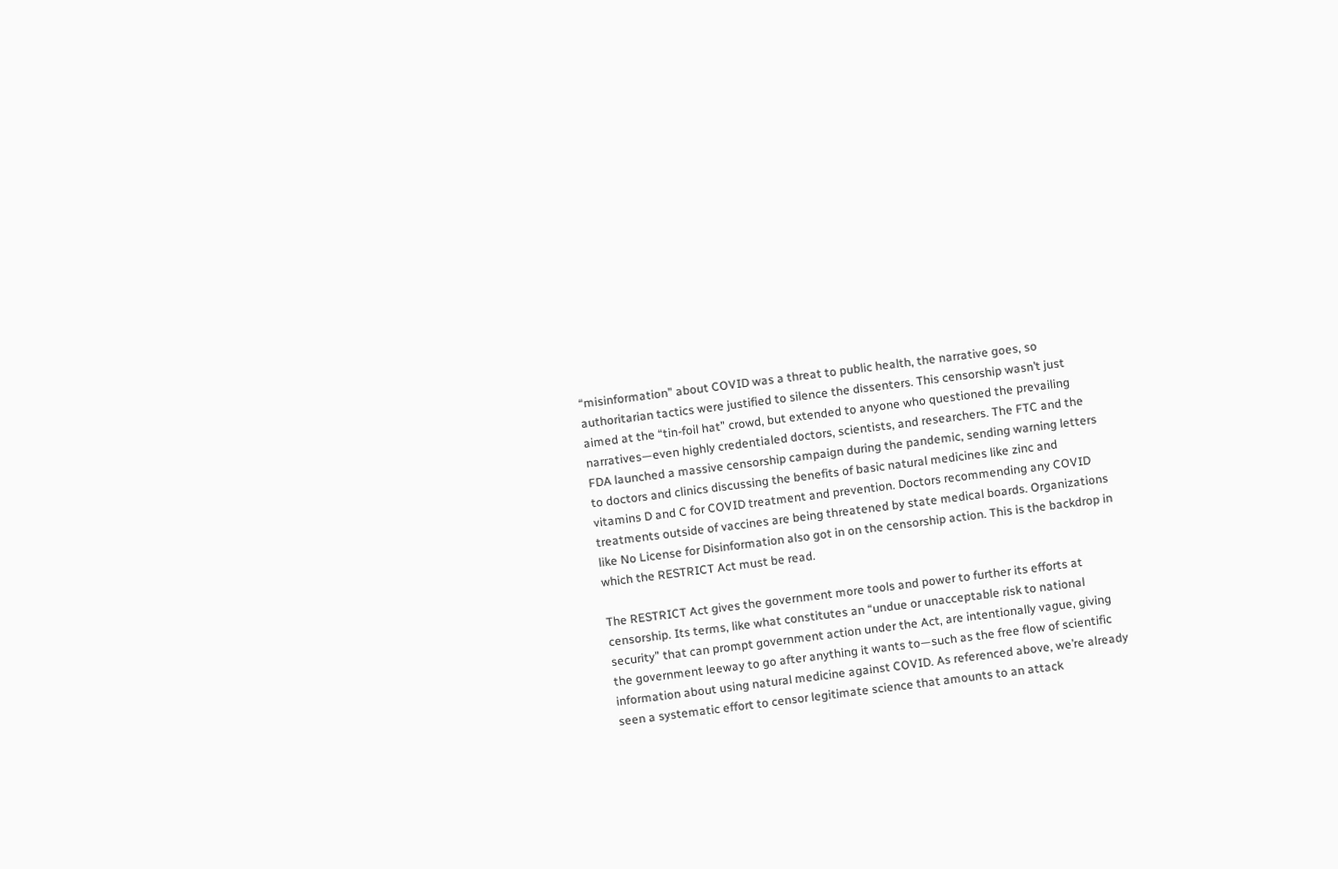“misinformation” about COVID was a threat to public health, the narrative goes, so authoritarian tactics were justified to silence the dissenters. This censorship wasn’t just aimed at the “tin-foil hat” crowd, but extended to anyone who questioned the prevailing narratives—even highly credentialed doctors, scientists, and researchers. The FTC and the FDA launched a massive censorship campaign during the pandemic, sending warning letters to doctors and clinics discussing the benefits of basic natural medicines like zinc and vitamins D and C for COVID treatment and prevention. Doctors recommending any COVID treatments outside of vaccines are being threatened by state medical boards. Organizations like No License for Disinformation also got in on the censorship action. This is the backdrop in which the RESTRICT Act must be read.

The RESTRICT Act gives the government more tools and power to further its efforts at censorship. Its terms, like what constitutes an “undue or unacceptable risk to national security” that can prompt government action under the Act, are intentionally vague, giving the government leeway to go after anything it wants to—such as the free flow of scientific information about using natural medicine against COVID. As referenced above, we’re already seen a systematic effort to censor legitimate science that amounts to an attack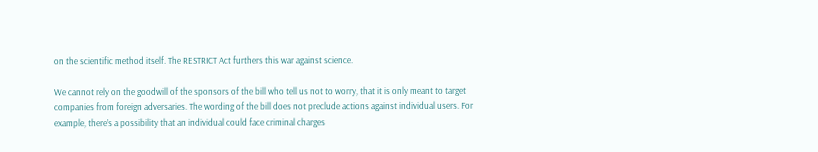on the scientific method itself. The RESTRICT Act furthers this war against science.

We cannot rely on the goodwill of the sponsors of the bill who tell us not to worry, that it is only meant to target companies from foreign adversaries. The wording of the bill does not preclude actions against individual users. For example, there’s a possibility that an individual could face criminal charges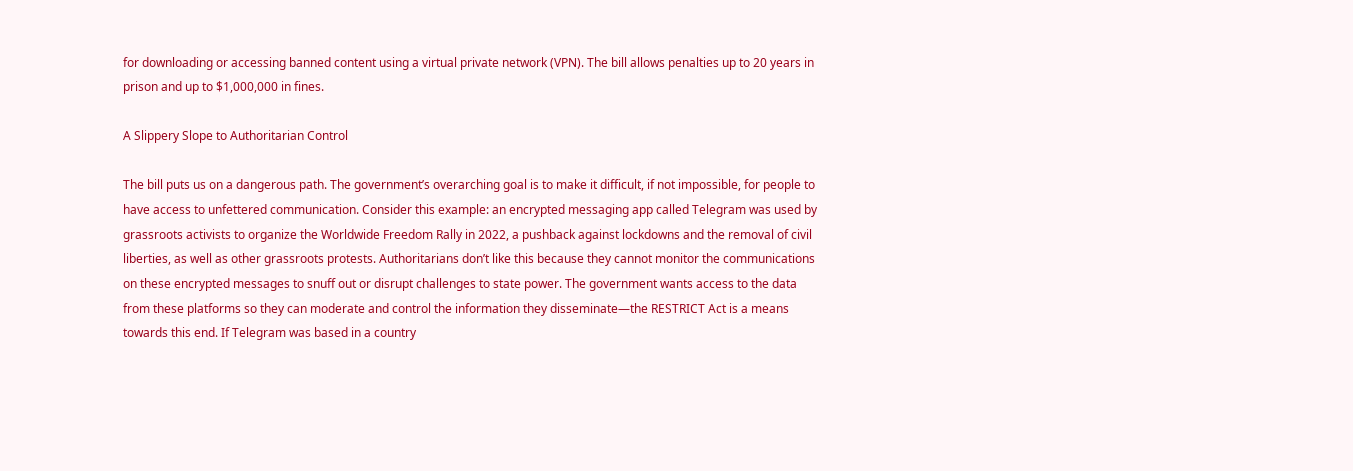for downloading or accessing banned content using a virtual private network (VPN). The bill allows penalties up to 20 years in prison and up to $1,000,000 in fines.

A Slippery Slope to Authoritarian Control

The bill puts us on a dangerous path. The government’s overarching goal is to make it difficult, if not impossible, for people to have access to unfettered communication. Consider this example: an encrypted messaging app called Telegram was used by grassroots activists to organize the Worldwide Freedom Rally in 2022, a pushback against lockdowns and the removal of civil liberties, as well as other grassroots protests. Authoritarians don’t like this because they cannot monitor the communications on these encrypted messages to snuff out or disrupt challenges to state power. The government wants access to the data from these platforms so they can moderate and control the information they disseminate—the RESTRICT Act is a means towards this end. If Telegram was based in a country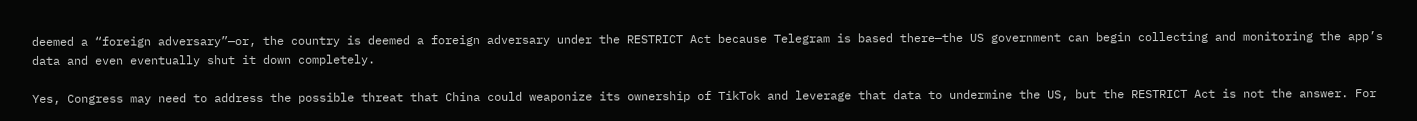deemed a “foreign adversary”—or, the country is deemed a foreign adversary under the RESTRICT Act because Telegram is based there—the US government can begin collecting and monitoring the app’s data and even eventually shut it down completely.

Yes, Congress may need to address the possible threat that China could weaponize its ownership of TikTok and leverage that data to undermine the US, but the RESTRICT Act is not the answer. For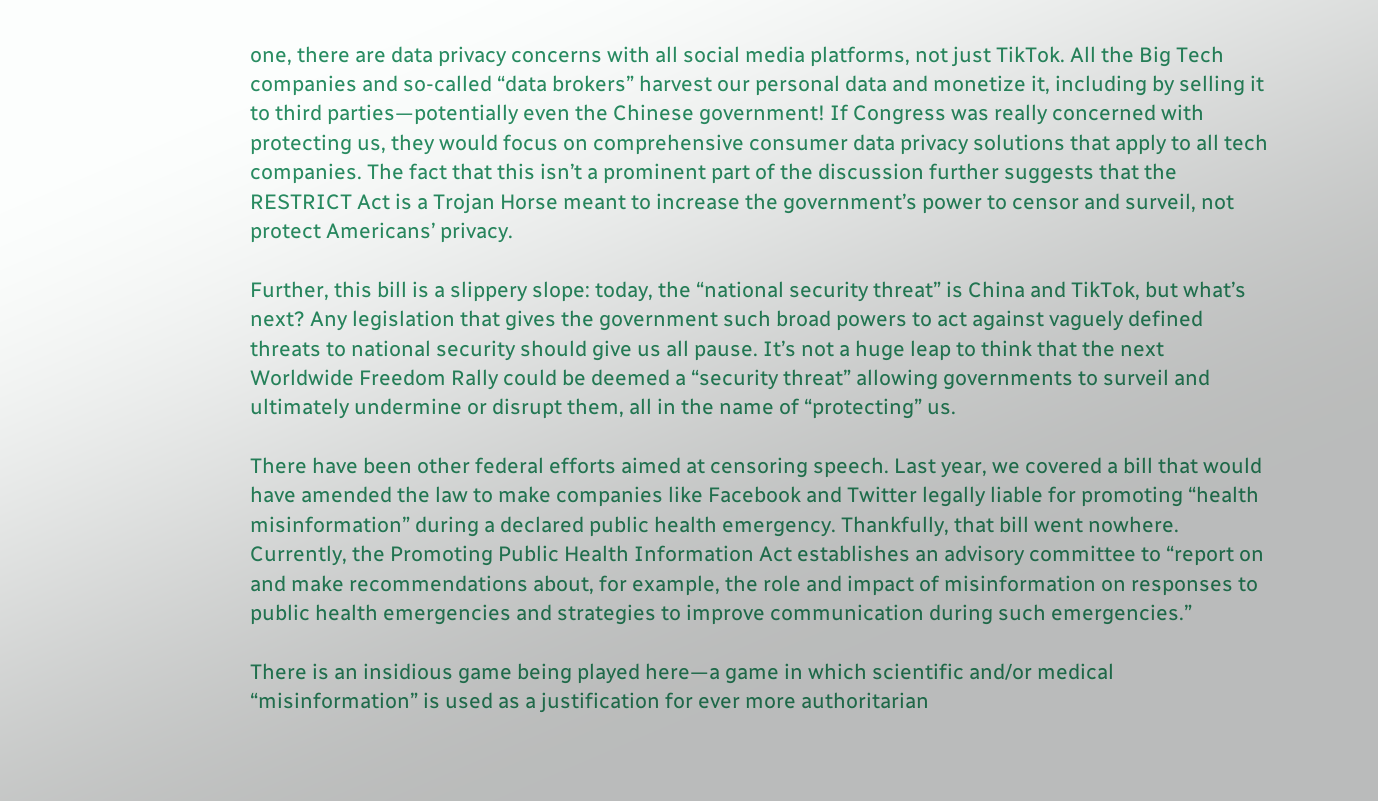one, there are data privacy concerns with all social media platforms, not just TikTok. All the Big Tech companies and so-called “data brokers” harvest our personal data and monetize it, including by selling it to third parties—potentially even the Chinese government! If Congress was really concerned with protecting us, they would focus on comprehensive consumer data privacy solutions that apply to all tech companies. The fact that this isn’t a prominent part of the discussion further suggests that the RESTRICT Act is a Trojan Horse meant to increase the government’s power to censor and surveil, not protect Americans’ privacy.

Further, this bill is a slippery slope: today, the “national security threat” is China and TikTok, but what’s next? Any legislation that gives the government such broad powers to act against vaguely defined threats to national security should give us all pause. It’s not a huge leap to think that the next Worldwide Freedom Rally could be deemed a “security threat” allowing governments to surveil and ultimately undermine or disrupt them, all in the name of “protecting” us.

There have been other federal efforts aimed at censoring speech. Last year, we covered a bill that would have amended the law to make companies like Facebook and Twitter legally liable for promoting “health misinformation” during a declared public health emergency. Thankfully, that bill went nowhere. Currently, the Promoting Public Health Information Act establishes an advisory committee to “report on and make recommendations about, for example, the role and impact of misinformation on responses to public health emergencies and strategies to improve communication during such emergencies.”

There is an insidious game being played here—a game in which scientific and/or medical “misinformation” is used as a justification for ever more authoritarian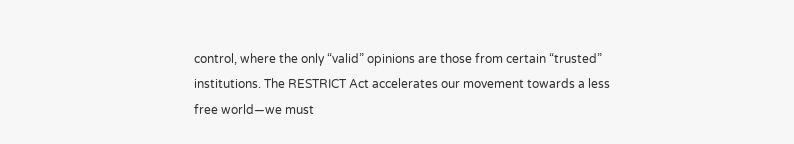control, where the only “valid” opinions are those from certain “trusted” institutions. The RESTRICT Act accelerates our movement towards a less free world—we must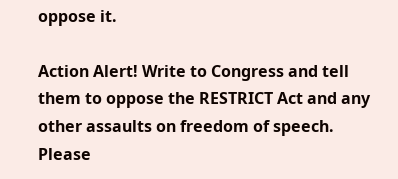oppose it.

Action Alert! Write to Congress and tell them to oppose the RESTRICT Act and any other assaults on freedom of speech. Please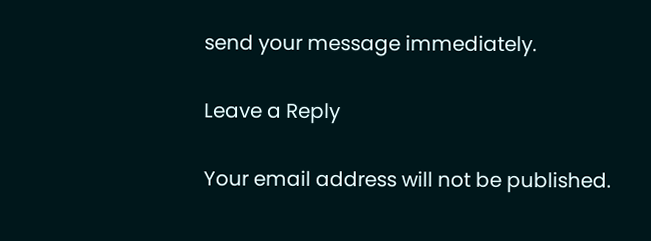send your message immediately.

Leave a Reply

Your email address will not be published.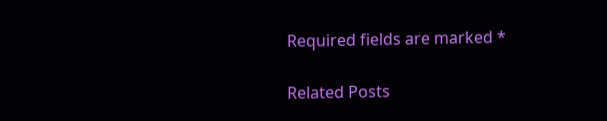Required fields are marked *

Related Posts